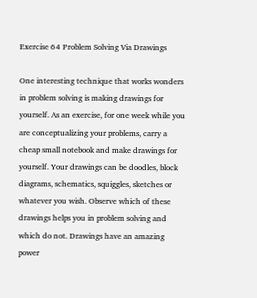Exercise 64 Problem Solving Via Drawings

One interesting technique that works wonders in problem solving is making drawings for yourself. As an exercise, for one week while you are conceptualizing your problems, carry a cheap small notebook and make drawings for yourself. Your drawings can be doodles, block diagrams, schematics, squiggles, sketches or whatever you wish. Observe which of these drawings helps you in problem solving and which do not. Drawings have an amazing power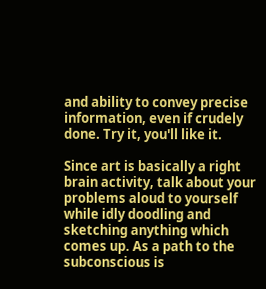and ability to convey precise information, even if crudely done. Try it, you'll like it.

Since art is basically a right brain activity, talk about your problems aloud to yourself while idly doodling and sketching anything which comes up. As a path to the subconscious is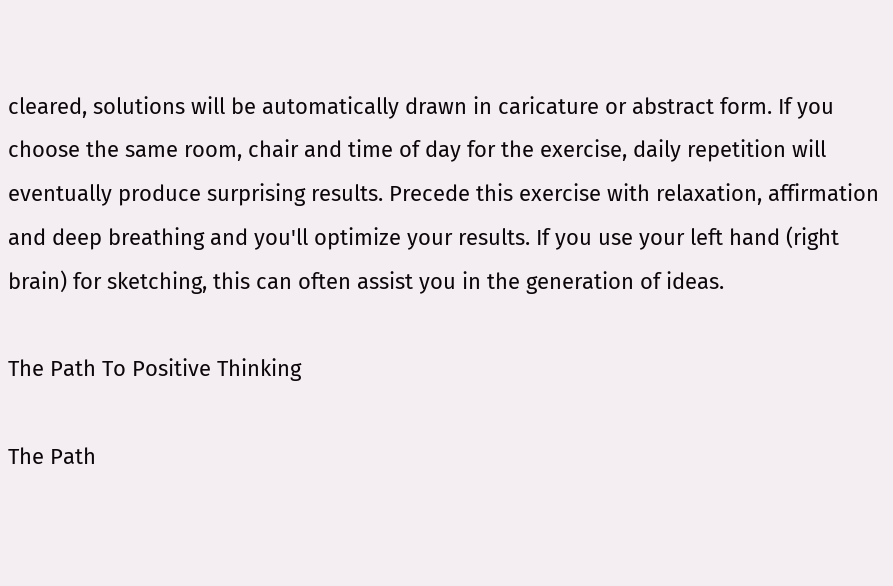cleared, solutions will be automatically drawn in caricature or abstract form. If you choose the same room, chair and time of day for the exercise, daily repetition will eventually produce surprising results. Precede this exercise with relaxation, affirmation and deep breathing and you'll optimize your results. If you use your left hand (right brain) for sketching, this can often assist you in the generation of ideas.

The Path To Positive Thinking

The Path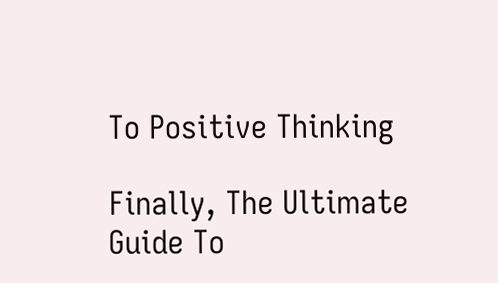To Positive Thinking

Finally, The Ultimate Guide To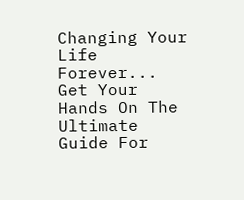Changing Your Life Forever... Get Your Hands On The Ultimate Guide For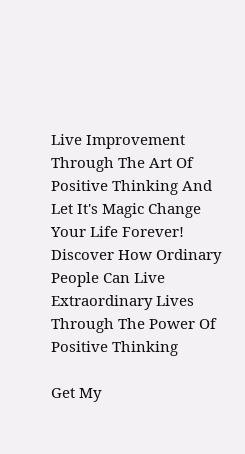Live Improvement Through The Art Of Positive Thinking And Let It's Magic Change Your Life Forever! Discover How Ordinary People Can Live Extraordinary Lives Through The Power Of Positive Thinking

Get My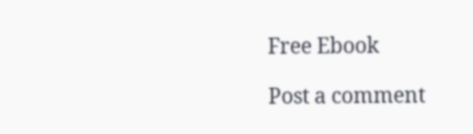Free Ebook

Post a comment